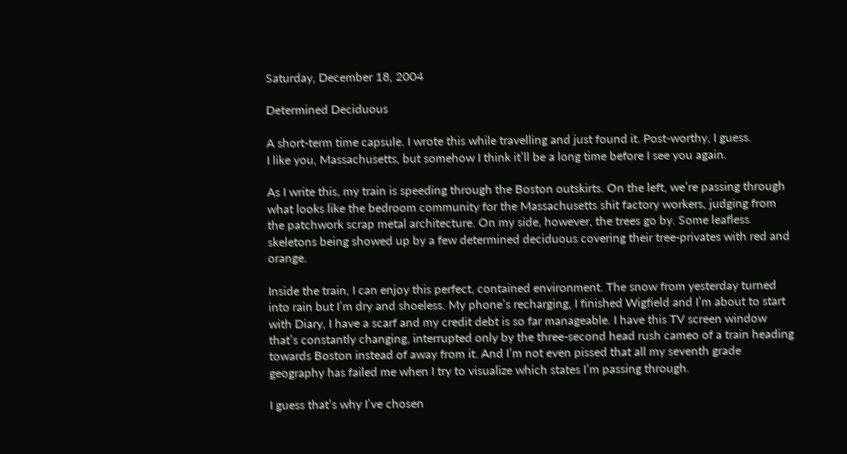Saturday, December 18, 2004

Determined Deciduous

A short-term time capsule. I wrote this while travelling and just found it. Post-worthy, I guess.
I like you, Massachusetts, but somehow I think it’ll be a long time before I see you again.

As I write this, my train is speeding through the Boston outskirts. On the left, we’re passing through what looks like the bedroom community for the Massachusetts shit factory workers, judging from the patchwork scrap metal architecture. On my side, however, the trees go by. Some leafless skeletons being showed up by a few determined deciduous covering their tree-privates with red and orange.

Inside the train, I can enjoy this perfect, contained environment. The snow from yesterday turned into rain but I’m dry and shoeless. My phone’s recharging, I finished Wigfield and I’m about to start with Diary, I have a scarf and my credit debt is so far manageable. I have this TV screen window that’s constantly changing, interrupted only by the three-second head rush cameo of a train heading towards Boston instead of away from it. And I’m not even pissed that all my seventh grade geography has failed me when I try to visualize which states I’m passing through.

I guess that’s why I’ve chosen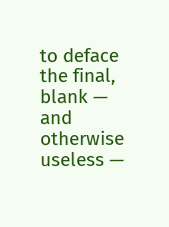to deface the final, blank — and otherwise useless —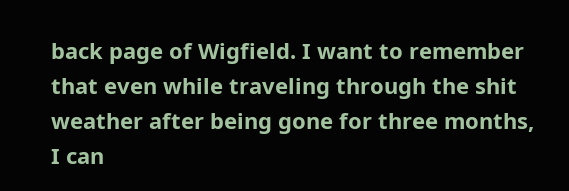back page of Wigfield. I want to remember that even while traveling through the shit weather after being gone for three months, I can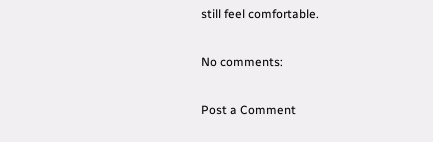still feel comfortable.

No comments:

Post a Comment